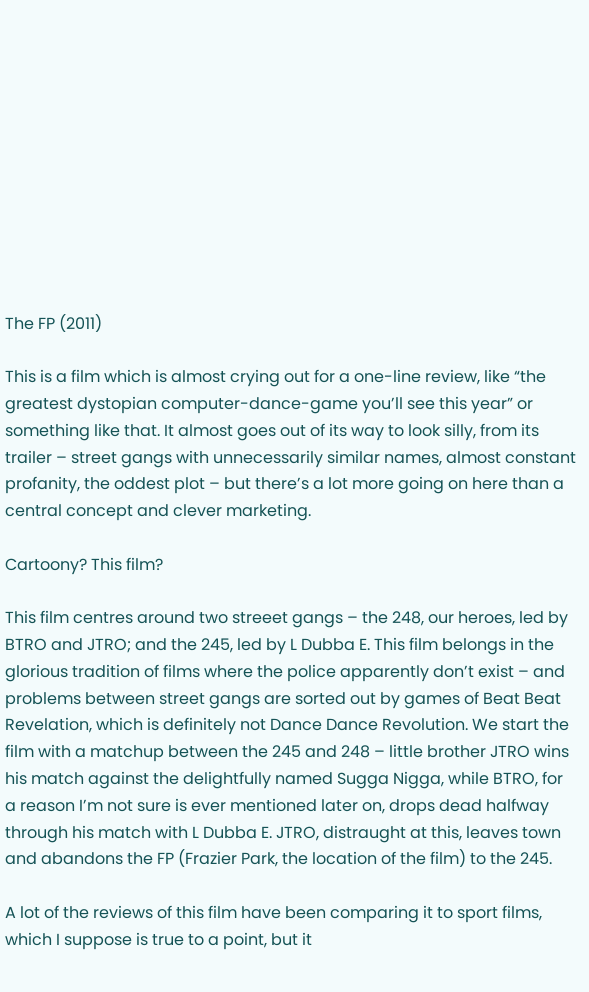The FP (2011)

This is a film which is almost crying out for a one-line review, like “the greatest dystopian computer-dance-game you’ll see this year” or something like that. It almost goes out of its way to look silly, from its trailer – street gangs with unnecessarily similar names, almost constant profanity, the oddest plot – but there’s a lot more going on here than a central concept and clever marketing.

Cartoony? This film?

This film centres around two streeet gangs – the 248, our heroes, led by BTRO and JTRO; and the 245, led by L Dubba E. This film belongs in the glorious tradition of films where the police apparently don’t exist – and problems between street gangs are sorted out by games of Beat Beat Revelation, which is definitely not Dance Dance Revolution. We start the film with a matchup between the 245 and 248 – little brother JTRO wins his match against the delightfully named Sugga Nigga, while BTRO, for a reason I’m not sure is ever mentioned later on, drops dead halfway through his match with L Dubba E. JTRO, distraught at this, leaves town and abandons the FP (Frazier Park, the location of the film) to the 245.

A lot of the reviews of this film have been comparing it to sport films, which I suppose is true to a point, but it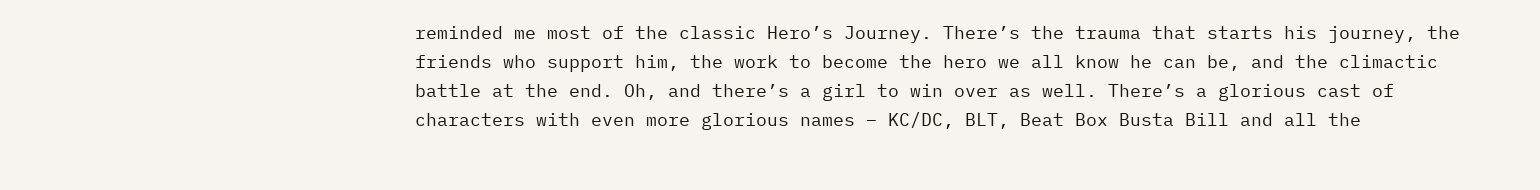reminded me most of the classic Hero’s Journey. There’s the trauma that starts his journey, the friends who support him, the work to become the hero we all know he can be, and the climactic battle at the end. Oh, and there’s a girl to win over as well. There’s a glorious cast of characters with even more glorious names – KC/DC, BLT, Beat Box Busta Bill and all the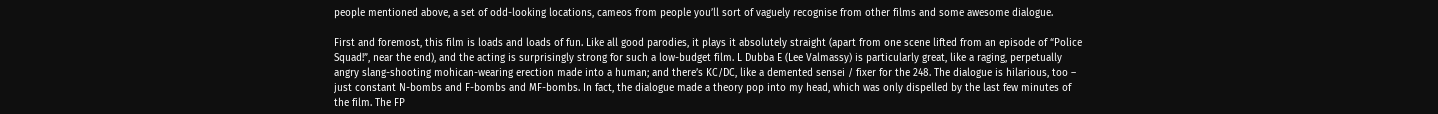people mentioned above, a set of odd-looking locations, cameos from people you’ll sort of vaguely recognise from other films and some awesome dialogue.

First and foremost, this film is loads and loads of fun. Like all good parodies, it plays it absolutely straight (apart from one scene lifted from an episode of “Police Squad!”, near the end), and the acting is surprisingly strong for such a low-budget film. L Dubba E (Lee Valmassy) is particularly great, like a raging, perpetually angry slang-shooting mohican-wearing erection made into a human; and there’s KC/DC, like a demented sensei / fixer for the 248. The dialogue is hilarious, too – just constant N-bombs and F-bombs and MF-bombs. In fact, the dialogue made a theory pop into my head, which was only dispelled by the last few minutes of the film. The FP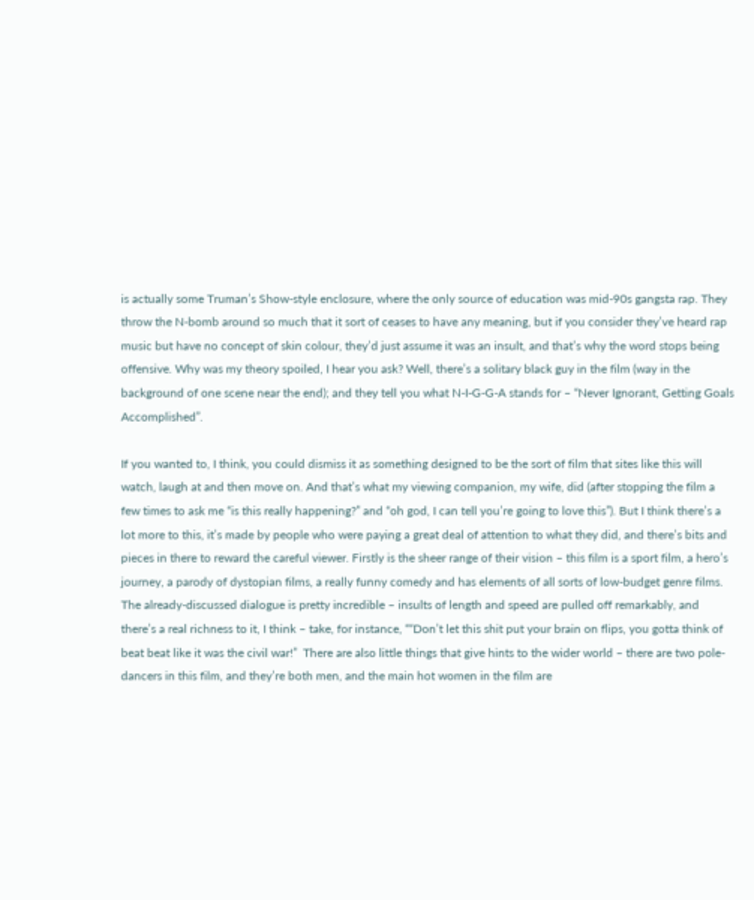is actually some Truman’s Show-style enclosure, where the only source of education was mid-90s gangsta rap. They throw the N-bomb around so much that it sort of ceases to have any meaning, but if you consider they’ve heard rap music but have no concept of skin colour, they’d just assume it was an insult, and that’s why the word stops being offensive. Why was my theory spoiled, I hear you ask? Well, there’s a solitary black guy in the film (way in the background of one scene near the end); and they tell you what N-I-G-G-A stands for – “Never Ignorant, Getting Goals Accomplished”.

If you wanted to, I think, you could dismiss it as something designed to be the sort of film that sites like this will watch, laugh at and then move on. And that’s what my viewing companion, my wife, did (after stopping the film a few times to ask me “is this really happening?” and “oh god, I can tell you’re going to love this”). But I think there’s a lot more to this, it’s made by people who were paying a great deal of attention to what they did, and there’s bits and pieces in there to reward the careful viewer. Firstly is the sheer range of their vision – this film is a sport film, a hero’s journey, a parody of dystopian films, a really funny comedy and has elements of all sorts of low-budget genre films. The already-discussed dialogue is pretty incredible – insults of length and speed are pulled off remarkably, and there’s a real richness to it, I think – take, for instance, ““Don’t let this shit put your brain on flips, you gotta think of beat beat like it was the civil war!”  There are also little things that give hints to the wider world – there are two pole-dancers in this film, and they’re both men, and the main hot women in the film are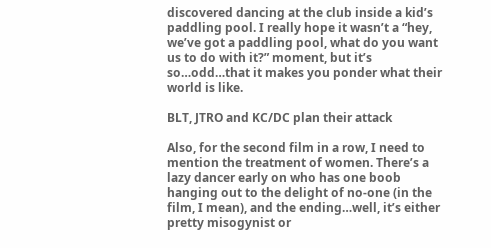discovered dancing at the club inside a kid’s paddling pool. I really hope it wasn’t a “hey, we’ve got a paddling pool, what do you want us to do with it?” moment, but it’s so…odd…that it makes you ponder what their world is like.

BLT, JTRO and KC/DC plan their attack

Also, for the second film in a row, I need to mention the treatment of women. There’s a lazy dancer early on who has one boob hanging out to the delight of no-one (in the film, I mean), and the ending…well, it’s either pretty misogynist or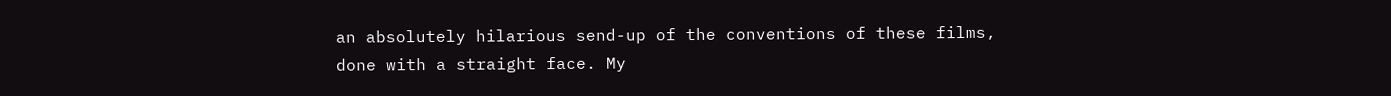an absolutely hilarious send-up of the conventions of these films, done with a straight face. My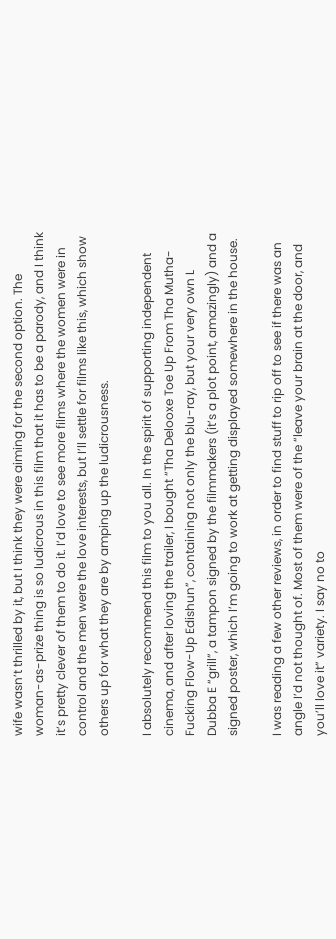wife wasn’t thrilled by it, but I think they were aiming for the second option. The woman-as-prize thing is so ludicrous in this film that it has to be a parody, and I think it’s pretty clever of them to do it. I’d love to see more films where the women were in control and the men were the love interests, but I’ll settle for films like this, which show others up for what they are by amping up the ludicrousness.

I absolutely recommend this film to you all. In the spirit of supporting independent cinema, and after loving the trailer, I bought “Tha Delooxe Toe Up From Tha Mutha-Fucking Flow-Up Edishun”, containing not only the blu-ray, but your very own L Dubba E “grill”, a tampon signed by the filmmakers (it’s a plot point, amazingly) and a signed poster, which I’m going to work at getting displayed somewhere in the house.

I was reading a few other reviews, in order to find stuff to rip off to see if there was an angle I’d not thought of. Most of them were of the “leave your brain at the door, and you’ll love it” variety. I say no to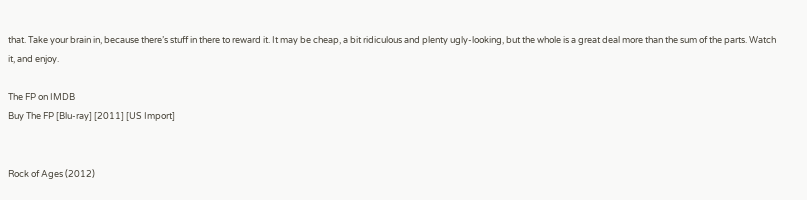that. Take your brain in, because there’s stuff in there to reward it. It may be cheap, a bit ridiculous and plenty ugly-looking, but the whole is a great deal more than the sum of the parts. Watch it, and enjoy.

The FP on IMDB
Buy The FP [Blu-ray] [2011] [US Import]


Rock of Ages (2012)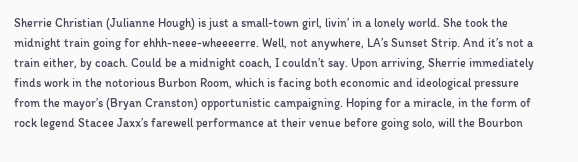Sherrie Christian (Julianne Hough) is just a small-town girl, livin’ in a lonely world. She took the midnight train going for ehhh-neee-wheeeerre. Well, not anywhere, LA’s Sunset Strip. And it’s not a train either, by coach. Could be a midnight coach, I couldn’t say. Upon arriving, Sherrie immediately finds work in the notorious Burbon Room, which is facing both economic and ideological pressure from the mayor’s (Bryan Cranston) opportunistic campaigning. Hoping for a miracle, in the form of rock legend Stacee Jaxx’s farewell performance at their venue before going solo, will the Bourbon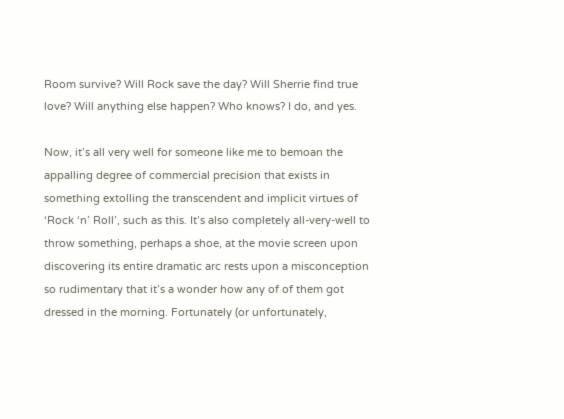Room survive? Will Rock save the day? Will Sherrie find true love? Will anything else happen? Who knows? I do, and yes.

Now, it’s all very well for someone like me to bemoan the appalling degree of commercial precision that exists in something extolling the transcendent and implicit virtues of ‘Rock ‘n’ Roll’, such as this. It’s also completely all-very-well to throw something, perhaps a shoe, at the movie screen upon discovering its entire dramatic arc rests upon a misconception so rudimentary that it’s a wonder how any of of them got dressed in the morning. Fortunately (or unfortunately,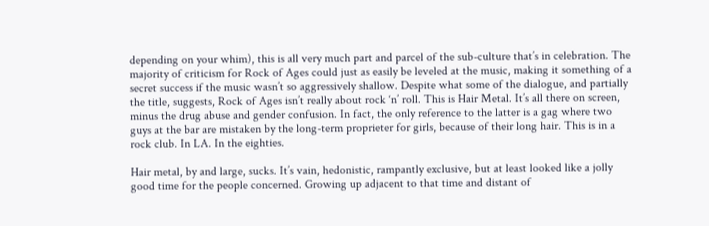depending on your whim), this is all very much part and parcel of the sub-culture that’s in celebration. The majority of criticism for Rock of Ages could just as easily be leveled at the music, making it something of a secret success if the music wasn’t so aggressively shallow. Despite what some of the dialogue, and partially the title, suggests, Rock of Ages isn’t really about rock ‘n’ roll. This is Hair Metal. It’s all there on screen, minus the drug abuse and gender confusion. In fact, the only reference to the latter is a gag where two guys at the bar are mistaken by the long-term proprieter for girls, because of their long hair. This is in a rock club. In LA. In the eighties.

Hair metal, by and large, sucks. It’s vain, hedonistic, rampantly exclusive, but at least looked like a jolly good time for the people concerned. Growing up adjacent to that time and distant of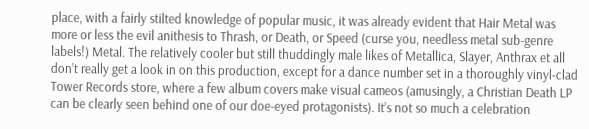place, with a fairly stilted knowledge of popular music, it was already evident that Hair Metal was more or less the evil anithesis to Thrash, or Death, or Speed (curse you, needless metal sub-genre labels!) Metal. The relatively cooler but still thuddingly male likes of Metallica, Slayer, Anthrax et all don’t really get a look in on this production, except for a dance number set in a thoroughly vinyl-clad Tower Records store, where a few album covers make visual cameos (amusingly, a Christian Death LP can be clearly seen behind one of our doe-eyed protagonists). It’s not so much a celebration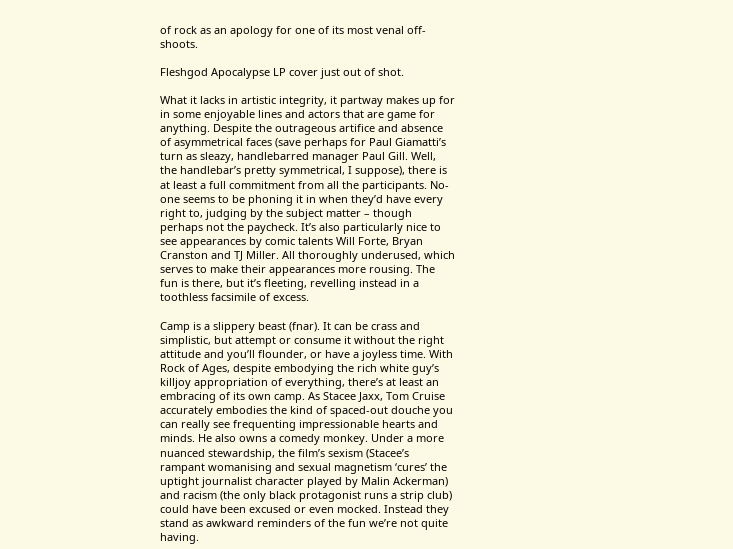of rock as an apology for one of its most venal off-shoots.

Fleshgod Apocalypse LP cover just out of shot.

What it lacks in artistic integrity, it partway makes up for in some enjoyable lines and actors that are game for anything. Despite the outrageous artifice and absence of asymmetrical faces (save perhaps for Paul Giamatti’s turn as sleazy, handlebarred manager Paul Gill. Well, the handlebar’s pretty symmetrical, I suppose), there is at least a full commitment from all the participants. No-one seems to be phoning it in when they’d have every right to, judging by the subject matter – though perhaps not the paycheck. It’s also particularly nice to see appearances by comic talents Will Forte, Bryan Cranston and TJ Miller. All thoroughly underused, which serves to make their appearances more rousing. The fun is there, but it’s fleeting, revelling instead in a toothless facsimile of excess.

Camp is a slippery beast (fnar). It can be crass and simplistic, but attempt or consume it without the right attitude and you’ll flounder, or have a joyless time. With Rock of Ages, despite embodying the rich white guy’s killjoy appropriation of everything, there’s at least an embracing of its own camp. As Stacee Jaxx, Tom Cruise accurately embodies the kind of spaced-out douche you can really see frequenting impressionable hearts and minds. He also owns a comedy monkey. Under a more nuanced stewardship, the film’s sexism (Stacee’s rampant womanising and sexual magnetism ‘cures’ the uptight journalist character played by Malin Ackerman) and racism (the only black protagonist runs a strip club) could have been excused or even mocked. Instead they stand as awkward reminders of the fun we’re not quite having.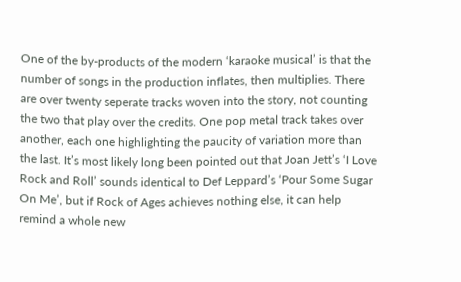One of the by-products of the modern ‘karaoke musical’ is that the number of songs in the production inflates, then multiplies. There are over twenty seperate tracks woven into the story, not counting the two that play over the credits. One pop metal track takes over another, each one highlighting the paucity of variation more than the last. It’s most likely long been pointed out that Joan Jett’s ‘I Love Rock and Roll’ sounds identical to Def Leppard’s ‘Pour Some Sugar On Me’, but if Rock of Ages achieves nothing else, it can help remind a whole new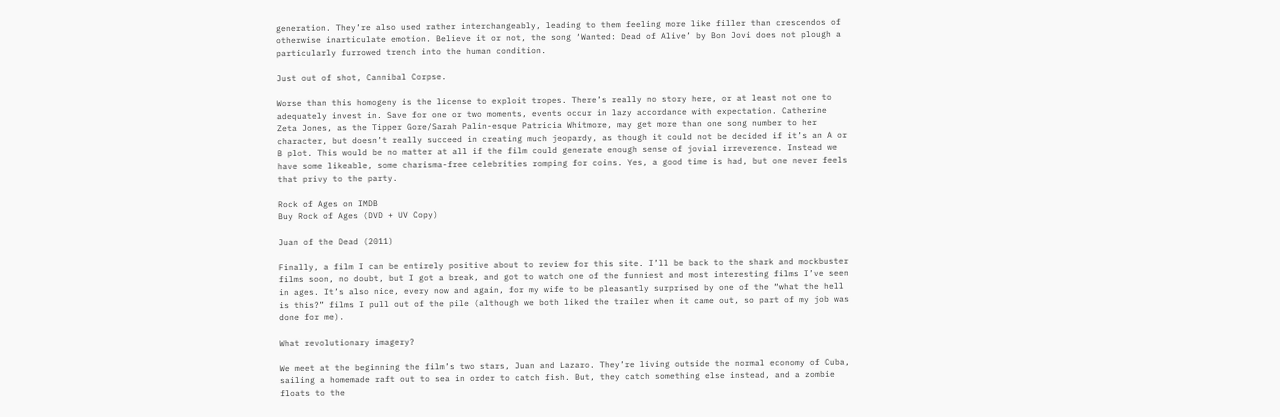generation. They’re also used rather interchangeably, leading to them feeling more like filler than crescendos of otherwise inarticulate emotion. Believe it or not, the song ‘Wanted: Dead of Alive’ by Bon Jovi does not plough a particularly furrowed trench into the human condition.

Just out of shot, Cannibal Corpse.

Worse than this homogeny is the license to exploit tropes. There’s really no story here, or at least not one to adequately invest in. Save for one or two moments, events occur in lazy accordance with expectation. Catherine Zeta Jones, as the Tipper Gore/Sarah Palin-esque Patricia Whitmore, may get more than one song number to her character, but doesn’t really succeed in creating much jeopardy, as though it could not be decided if it’s an A or B plot. This would be no matter at all if the film could generate enough sense of jovial irreverence. Instead we have some likeable, some charisma-free celebrities romping for coins. Yes, a good time is had, but one never feels that privy to the party.

Rock of Ages on IMDB
Buy Rock of Ages (DVD + UV Copy)

Juan of the Dead (2011)

Finally, a film I can be entirely positive about to review for this site. I’ll be back to the shark and mockbuster films soon, no doubt, but I got a break, and got to watch one of the funniest and most interesting films I’ve seen in ages. It’s also nice, every now and again, for my wife to be pleasantly surprised by one of the “what the hell is this?” films I pull out of the pile (although we both liked the trailer when it came out, so part of my job was done for me).

What revolutionary imagery?

We meet at the beginning the film’s two stars, Juan and Lazaro. They’re living outside the normal economy of Cuba, sailing a homemade raft out to sea in order to catch fish. But, they catch something else instead, and a zombie floats to the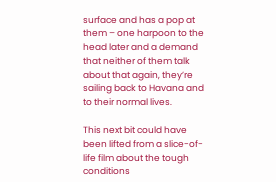surface and has a pop at them – one harpoon to the head later and a demand that neither of them talk about that again, they’re sailing back to Havana and to their normal lives.

This next bit could have been lifted from a slice-of-life film about the tough conditions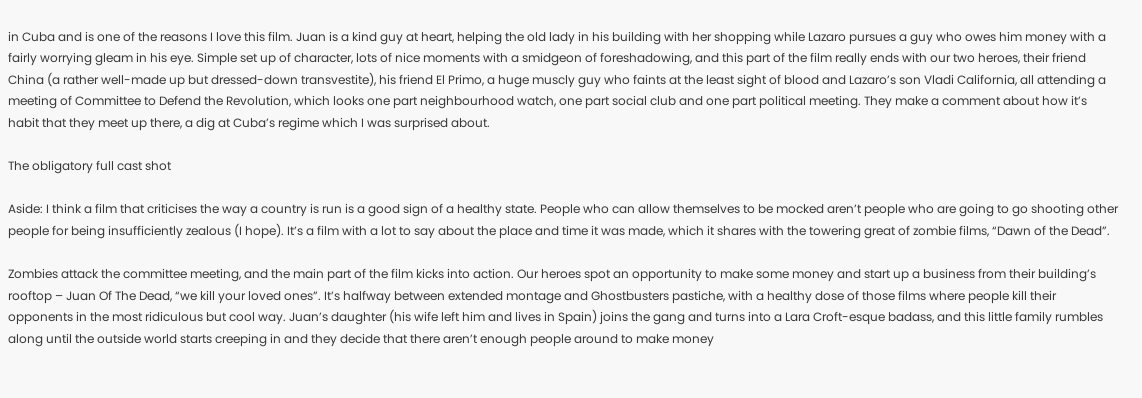in Cuba and is one of the reasons I love this film. Juan is a kind guy at heart, helping the old lady in his building with her shopping while Lazaro pursues a guy who owes him money with a fairly worrying gleam in his eye. Simple set up of character, lots of nice moments with a smidgeon of foreshadowing, and this part of the film really ends with our two heroes, their friend China (a rather well-made up but dressed-down transvestite), his friend El Primo, a huge muscly guy who faints at the least sight of blood and Lazaro’s son Vladi California, all attending a meeting of Committee to Defend the Revolution, which looks one part neighbourhood watch, one part social club and one part political meeting. They make a comment about how it’s habit that they meet up there, a dig at Cuba’s regime which I was surprised about.

The obligatory full cast shot

Aside: I think a film that criticises the way a country is run is a good sign of a healthy state. People who can allow themselves to be mocked aren’t people who are going to go shooting other people for being insufficiently zealous (I hope). It’s a film with a lot to say about the place and time it was made, which it shares with the towering great of zombie films, “Dawn of the Dead”.

Zombies attack the committee meeting, and the main part of the film kicks into action. Our heroes spot an opportunity to make some money and start up a business from their building’s rooftop – Juan Of The Dead, “we kill your loved ones”. It’s halfway between extended montage and Ghostbusters pastiche, with a healthy dose of those films where people kill their opponents in the most ridiculous but cool way. Juan’s daughter (his wife left him and lives in Spain) joins the gang and turns into a Lara Croft-esque badass, and this little family rumbles along until the outside world starts creeping in and they decide that there aren’t enough people around to make money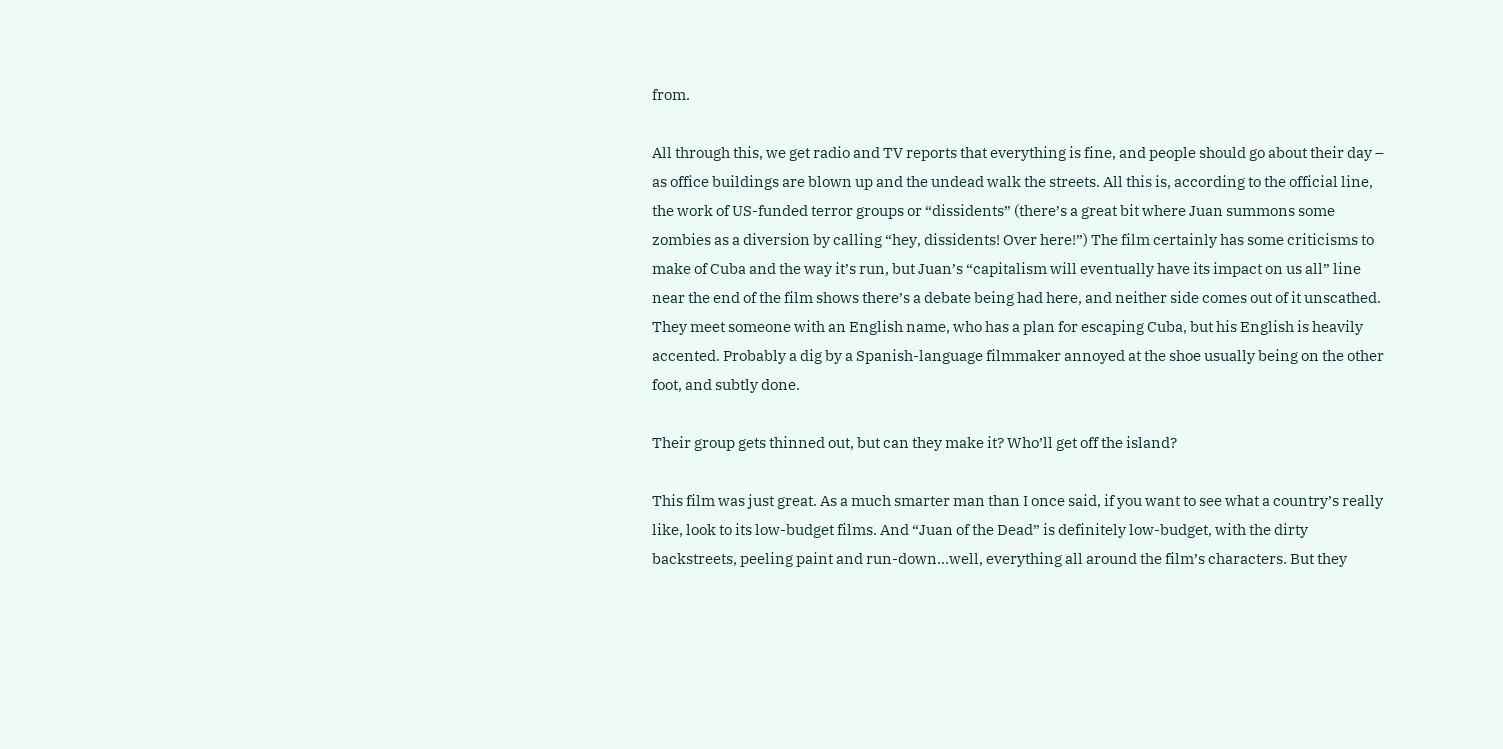from.

All through this, we get radio and TV reports that everything is fine, and people should go about their day – as office buildings are blown up and the undead walk the streets. All this is, according to the official line, the work of US-funded terror groups or “dissidents” (there’s a great bit where Juan summons some zombies as a diversion by calling “hey, dissidents! Over here!”) The film certainly has some criticisms to make of Cuba and the way it’s run, but Juan’s “capitalism will eventually have its impact on us all” line near the end of the film shows there’s a debate being had here, and neither side comes out of it unscathed. They meet someone with an English name, who has a plan for escaping Cuba, but his English is heavily accented. Probably a dig by a Spanish-language filmmaker annoyed at the shoe usually being on the other foot, and subtly done.

Their group gets thinned out, but can they make it? Who’ll get off the island?

This film was just great. As a much smarter man than I once said, if you want to see what a country’s really like, look to its low-budget films. And “Juan of the Dead” is definitely low-budget, with the dirty backstreets, peeling paint and run-down…well, everything all around the film’s characters. But they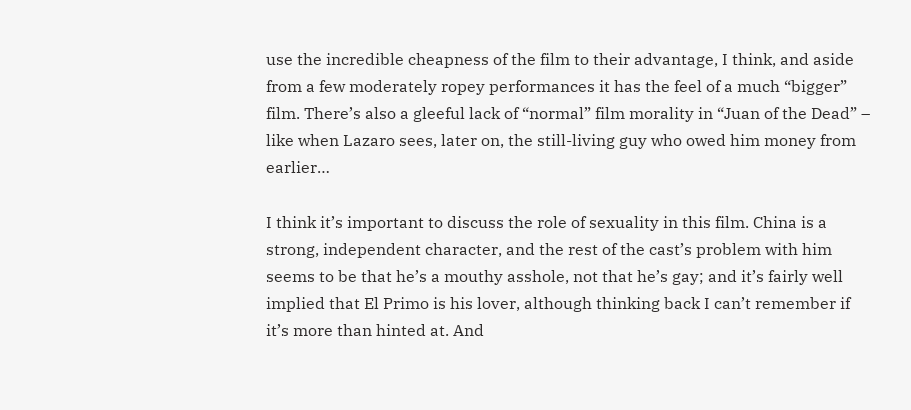use the incredible cheapness of the film to their advantage, I think, and aside from a few moderately ropey performances it has the feel of a much “bigger” film. There’s also a gleeful lack of “normal” film morality in “Juan of the Dead” – like when Lazaro sees, later on, the still-living guy who owed him money from earlier…

I think it’s important to discuss the role of sexuality in this film. China is a strong, independent character, and the rest of the cast’s problem with him seems to be that he’s a mouthy asshole, not that he’s gay; and it’s fairly well implied that El Primo is his lover, although thinking back I can’t remember if it’s more than hinted at. And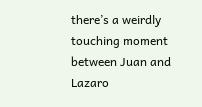there’s a weirdly touching moment between Juan and Lazaro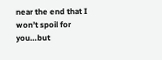near the end that I won’t spoil for you…but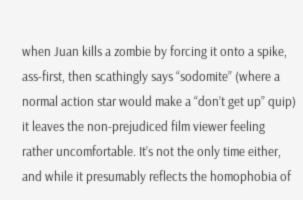when Juan kills a zombie by forcing it onto a spike, ass-first, then scathingly says “sodomite” (where a normal action star would make a “don’t get up” quip) it leaves the non-prejudiced film viewer feeling rather uncomfortable. It’s not the only time either, and while it presumably reflects the homophobia of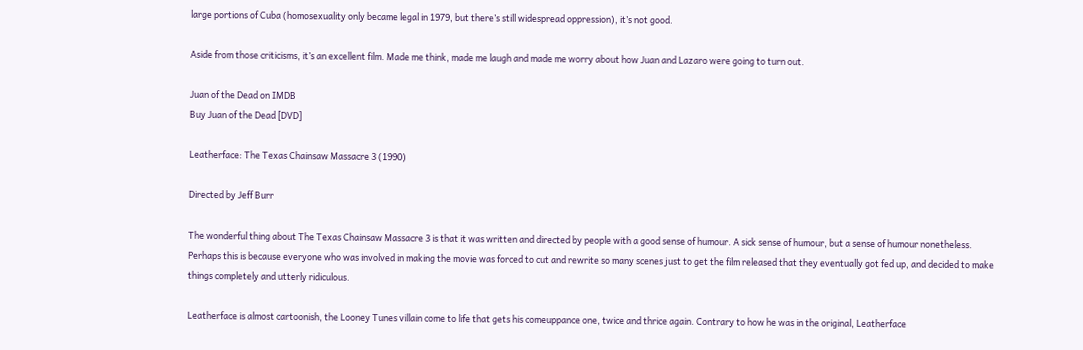large portions of Cuba (homosexuality only became legal in 1979, but there’s still widespread oppression), it’s not good.

Aside from those criticisms, it’s an excellent film. Made me think, made me laugh and made me worry about how Juan and Lazaro were going to turn out.

Juan of the Dead on IMDB
Buy Juan of the Dead [DVD]

Leatherface: The Texas Chainsaw Massacre 3 (1990)

Directed by Jeff Burr

The wonderful thing about The Texas Chainsaw Massacre 3 is that it was written and directed by people with a good sense of humour. A sick sense of humour, but a sense of humour nonetheless. Perhaps this is because everyone who was involved in making the movie was forced to cut and rewrite so many scenes just to get the film released that they eventually got fed up, and decided to make things completely and utterly ridiculous.

Leatherface is almost cartoonish, the Looney Tunes villain come to life that gets his comeuppance one, twice and thrice again. Contrary to how he was in the original, Leatherface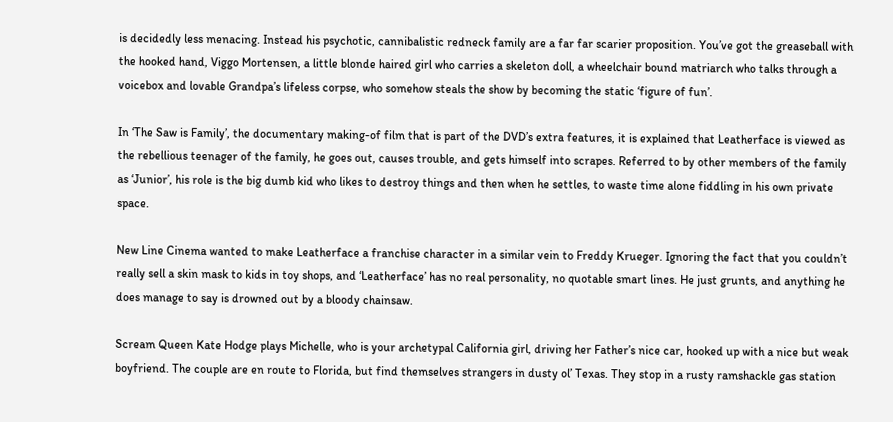is decidedly less menacing. Instead his psychotic, cannibalistic redneck family are a far far scarier proposition. You’ve got the greaseball with the hooked hand, Viggo Mortensen, a little blonde haired girl who carries a skeleton doll, a wheelchair bound matriarch who talks through a voicebox and lovable Grandpa’s lifeless corpse, who somehow steals the show by becoming the static ‘figure of fun’.

In ‘The Saw is Family’, the documentary making-of film that is part of the DVD’s extra features, it is explained that Leatherface is viewed as the rebellious teenager of the family, he goes out, causes trouble, and gets himself into scrapes. Referred to by other members of the family as ‘Junior’, his role is the big dumb kid who likes to destroy things and then when he settles, to waste time alone fiddling in his own private space.

New Line Cinema wanted to make Leatherface a franchise character in a similar vein to Freddy Krueger. Ignoring the fact that you couldn’t really sell a skin mask to kids in toy shops, and ‘Leatherface’ has no real personality, no quotable smart lines. He just grunts, and anything he does manage to say is drowned out by a bloody chainsaw.

Scream Queen Kate Hodge plays Michelle, who is your archetypal California girl, driving her Father’s nice car, hooked up with a nice but weak boyfriend. The couple are en route to Florida, but find themselves strangers in dusty ol’ Texas. They stop in a rusty ramshackle gas station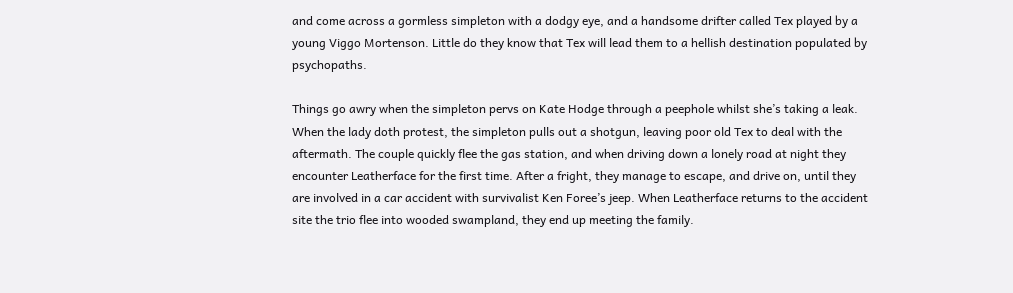and come across a gormless simpleton with a dodgy eye, and a handsome drifter called Tex played by a young Viggo Mortenson. Little do they know that Tex will lead them to a hellish destination populated by psychopaths.

Things go awry when the simpleton pervs on Kate Hodge through a peephole whilst she’s taking a leak. When the lady doth protest, the simpleton pulls out a shotgun, leaving poor old Tex to deal with the aftermath. The couple quickly flee the gas station, and when driving down a lonely road at night they encounter Leatherface for the first time. After a fright, they manage to escape, and drive on, until they are involved in a car accident with survivalist Ken Foree’s jeep. When Leatherface returns to the accident site the trio flee into wooded swampland, they end up meeting the family.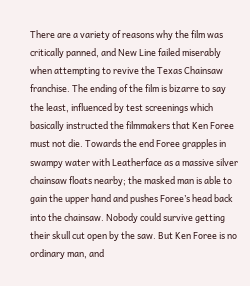There are a variety of reasons why the film was critically panned, and New Line failed miserably when attempting to revive the Texas Chainsaw franchise. The ending of the film is bizarre to say the least, influenced by test screenings which basically instructed the filmmakers that Ken Foree must not die. Towards the end Foree grapples in swampy water with Leatherface as a massive silver chainsaw floats nearby; the masked man is able to gain the upper hand and pushes Foree’s head back into the chainsaw. Nobody could survive getting their skull cut open by the saw. But Ken Foree is no ordinary man, and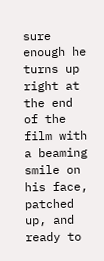sure enough he turns up right at the end of the film with a beaming smile on his face, patched up, and ready to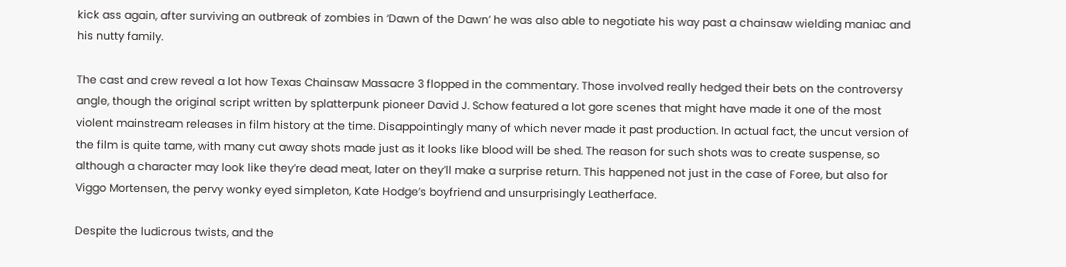kick ass again, after surviving an outbreak of zombies in ‘Dawn of the Dawn’ he was also able to negotiate his way past a chainsaw wielding maniac and his nutty family.

The cast and crew reveal a lot how Texas Chainsaw Massacre 3 flopped in the commentary. Those involved really hedged their bets on the controversy angle, though the original script written by splatterpunk pioneer David J. Schow featured a lot gore scenes that might have made it one of the most violent mainstream releases in film history at the time. Disappointingly many of which never made it past production. In actual fact, the uncut version of the film is quite tame, with many cut away shots made just as it looks like blood will be shed. The reason for such shots was to create suspense, so although a character may look like they’re dead meat, later on they’ll make a surprise return. This happened not just in the case of Foree, but also for Viggo Mortensen, the pervy wonky eyed simpleton, Kate Hodge’s boyfriend and unsurprisingly Leatherface.

Despite the ludicrous twists, and the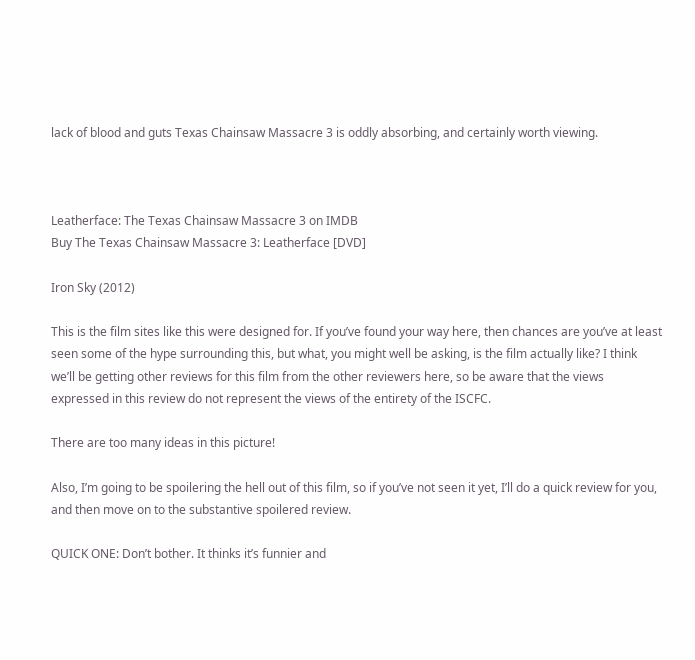lack of blood and guts Texas Chainsaw Massacre 3 is oddly absorbing, and certainly worth viewing.



Leatherface: The Texas Chainsaw Massacre 3 on IMDB
Buy The Texas Chainsaw Massacre 3: Leatherface [DVD]

Iron Sky (2012)

This is the film sites like this were designed for. If you’ve found your way here, then chances are you’ve at least seen some of the hype surrounding this, but what, you might well be asking, is the film actually like? I think we’ll be getting other reviews for this film from the other reviewers here, so be aware that the views expressed in this review do not represent the views of the entirety of the ISCFC.

There are too many ideas in this picture!

Also, I’m going to be spoilering the hell out of this film, so if you’ve not seen it yet, I’ll do a quick review for you, and then move on to the substantive spoilered review.

QUICK ONE: Don’t bother. It thinks it’s funnier and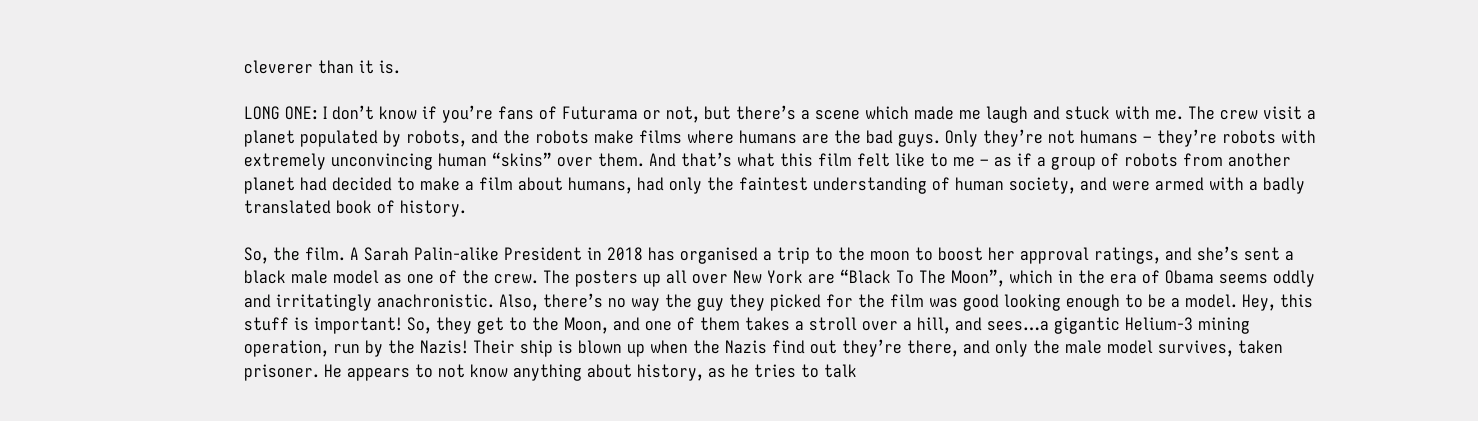cleverer than it is.

LONG ONE: I don’t know if you’re fans of Futurama or not, but there’s a scene which made me laugh and stuck with me. The crew visit a planet populated by robots, and the robots make films where humans are the bad guys. Only they’re not humans – they’re robots with extremely unconvincing human “skins” over them. And that’s what this film felt like to me – as if a group of robots from another planet had decided to make a film about humans, had only the faintest understanding of human society, and were armed with a badly translated book of history.

So, the film. A Sarah Palin-alike President in 2018 has organised a trip to the moon to boost her approval ratings, and she’s sent a black male model as one of the crew. The posters up all over New York are “Black To The Moon”, which in the era of Obama seems oddly and irritatingly anachronistic. Also, there’s no way the guy they picked for the film was good looking enough to be a model. Hey, this stuff is important! So, they get to the Moon, and one of them takes a stroll over a hill, and sees…a gigantic Helium-3 mining operation, run by the Nazis! Their ship is blown up when the Nazis find out they’re there, and only the male model survives, taken prisoner. He appears to not know anything about history, as he tries to talk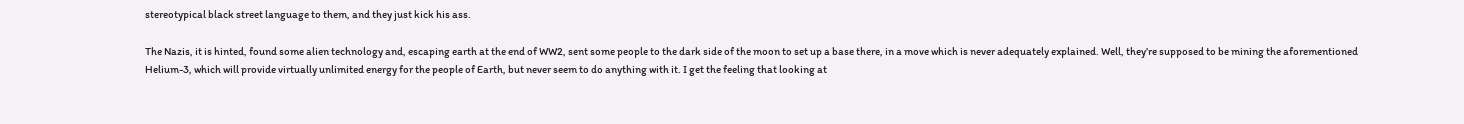stereotypical black street language to them, and they just kick his ass.

The Nazis, it is hinted, found some alien technology and, escaping earth at the end of WW2, sent some people to the dark side of the moon to set up a base there, in a move which is never adequately explained. Well, they’re supposed to be mining the aforementioned Helium-3, which will provide virtually unlimited energy for the people of Earth, but never seem to do anything with it. I get the feeling that looking at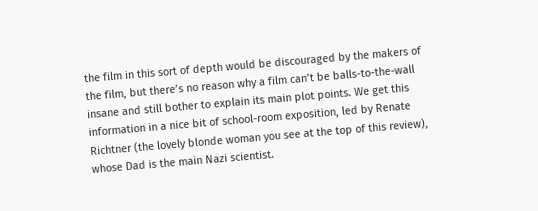the film in this sort of depth would be discouraged by the makers of the film, but there’s no reason why a film can’t be balls-to-the-wall insane and still bother to explain its main plot points. We get this information in a nice bit of school-room exposition, led by Renate Richtner (the lovely blonde woman you see at the top of this review), whose Dad is the main Nazi scientist.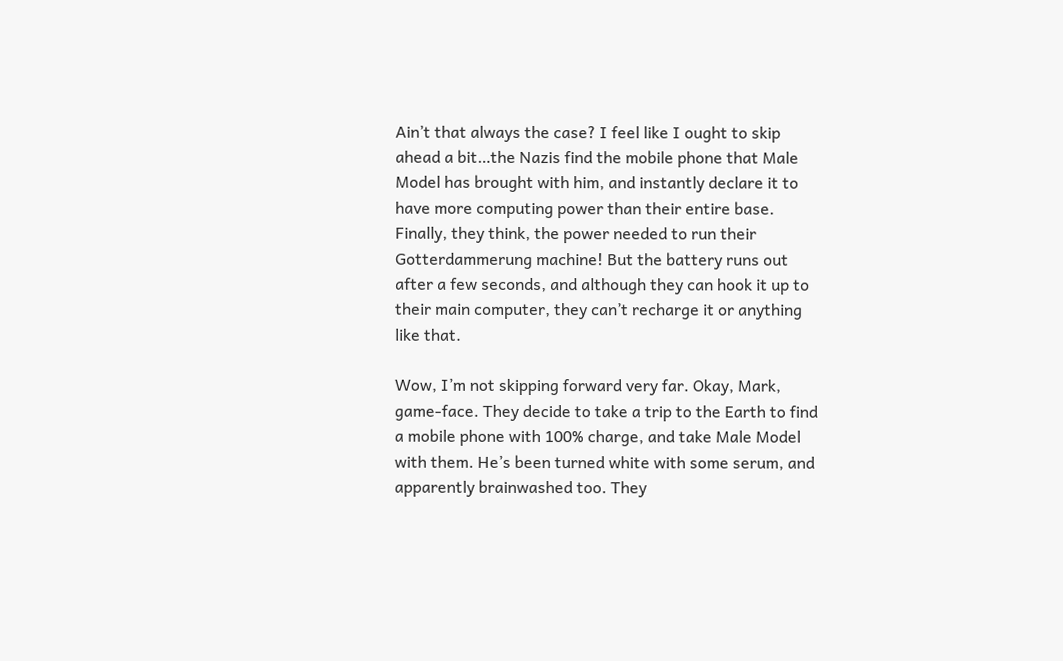Ain’t that always the case? I feel like I ought to skip ahead a bit…the Nazis find the mobile phone that Male Model has brought with him, and instantly declare it to have more computing power than their entire base. Finally, they think, the power needed to run their Gotterdammerung machine! But the battery runs out after a few seconds, and although they can hook it up to their main computer, they can’t recharge it or anything like that.

Wow, I’m not skipping forward very far. Okay, Mark, game-face. They decide to take a trip to the Earth to find a mobile phone with 100% charge, and take Male Model with them. He’s been turned white with some serum, and apparently brainwashed too. They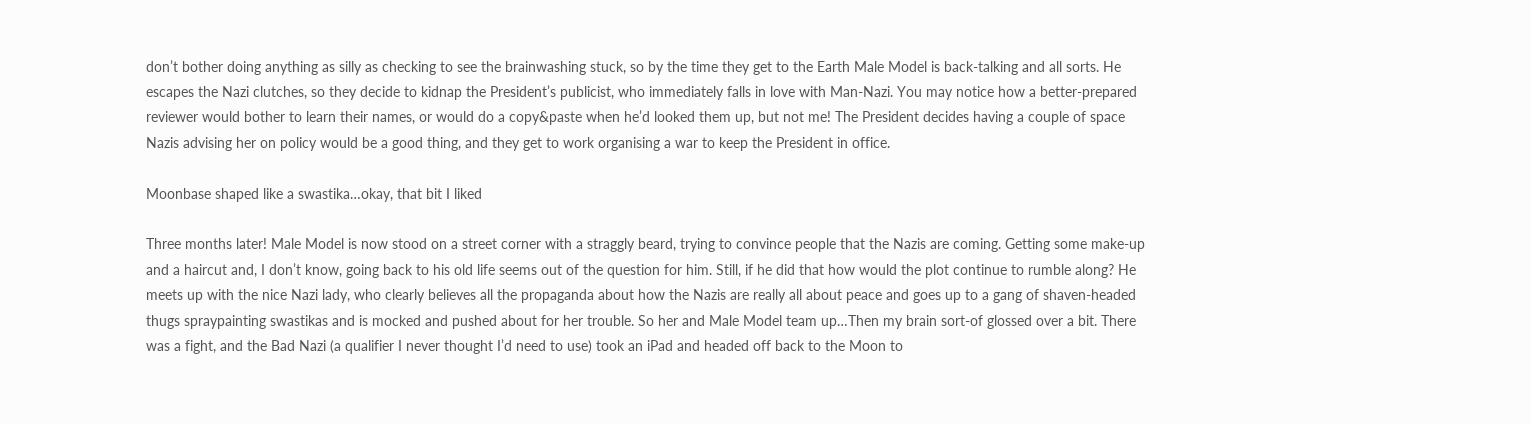don’t bother doing anything as silly as checking to see the brainwashing stuck, so by the time they get to the Earth Male Model is back-talking and all sorts. He escapes the Nazi clutches, so they decide to kidnap the President’s publicist, who immediately falls in love with Man-Nazi. You may notice how a better-prepared reviewer would bother to learn their names, or would do a copy&paste when he’d looked them up, but not me! The President decides having a couple of space Nazis advising her on policy would be a good thing, and they get to work organising a war to keep the President in office.

Moonbase shaped like a swastika…okay, that bit I liked

Three months later! Male Model is now stood on a street corner with a straggly beard, trying to convince people that the Nazis are coming. Getting some make-up and a haircut and, I don’t know, going back to his old life seems out of the question for him. Still, if he did that how would the plot continue to rumble along? He meets up with the nice Nazi lady, who clearly believes all the propaganda about how the Nazis are really all about peace and goes up to a gang of shaven-headed thugs spraypainting swastikas and is mocked and pushed about for her trouble. So her and Male Model team up…Then my brain sort-of glossed over a bit. There was a fight, and the Bad Nazi (a qualifier I never thought I’d need to use) took an iPad and headed off back to the Moon to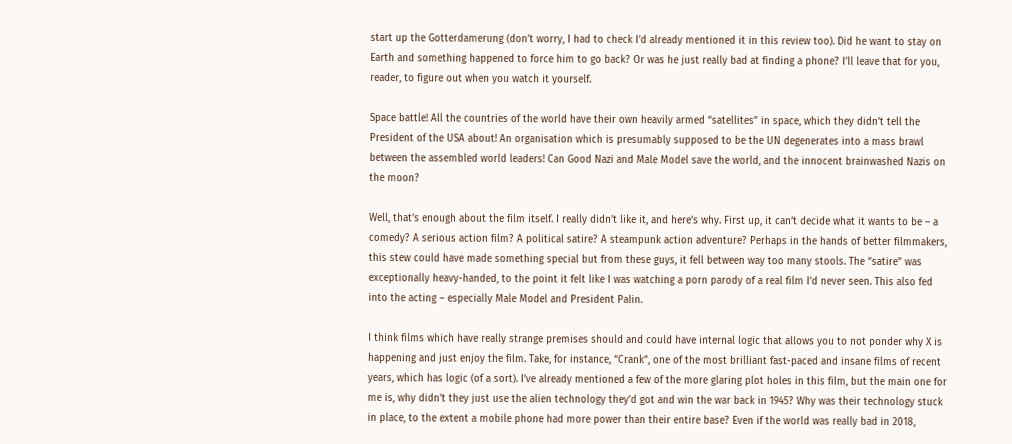start up the Gotterdamerung (don’t worry, I had to check I’d already mentioned it in this review too). Did he want to stay on Earth and something happened to force him to go back? Or was he just really bad at finding a phone? I’ll leave that for you, reader, to figure out when you watch it yourself.

Space battle! All the countries of the world have their own heavily armed “satellites” in space, which they didn’t tell the President of the USA about! An organisation which is presumably supposed to be the UN degenerates into a mass brawl between the assembled world leaders! Can Good Nazi and Male Model save the world, and the innocent brainwashed Nazis on the moon?

Well, that’s enough about the film itself. I really didn’t like it, and here’s why. First up, it can’t decide what it wants to be – a comedy? A serious action film? A political satire? A steampunk action adventure? Perhaps in the hands of better filmmakers, this stew could have made something special but from these guys, it fell between way too many stools. The “satire” was exceptionally heavy-handed, to the point it felt like I was watching a porn parody of a real film I’d never seen. This also fed into the acting – especially Male Model and President Palin.

I think films which have really strange premises should and could have internal logic that allows you to not ponder why X is happening and just enjoy the film. Take, for instance, “Crank”, one of the most brilliant fast-paced and insane films of recent years, which has logic (of a sort). I’ve already mentioned a few of the more glaring plot holes in this film, but the main one for me is, why didn’t they just use the alien technology they’d got and win the war back in 1945? Why was their technology stuck in place, to the extent a mobile phone had more power than their entire base? Even if the world was really bad in 2018,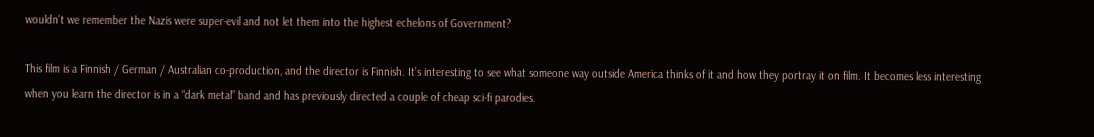wouldn’t we remember the Nazis were super-evil and not let them into the highest echelons of Government?

This film is a Finnish / German / Australian co-production, and the director is Finnish. It’s interesting to see what someone way outside America thinks of it and how they portray it on film. It becomes less interesting when you learn the director is in a “dark metal” band and has previously directed a couple of cheap sci-fi parodies.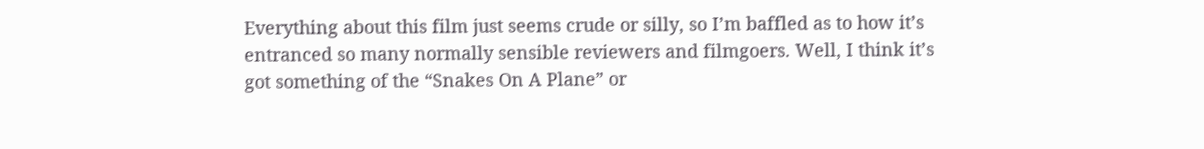Everything about this film just seems crude or silly, so I’m baffled as to how it’s entranced so many normally sensible reviewers and filmgoers. Well, I think it’s got something of the “Snakes On A Plane” or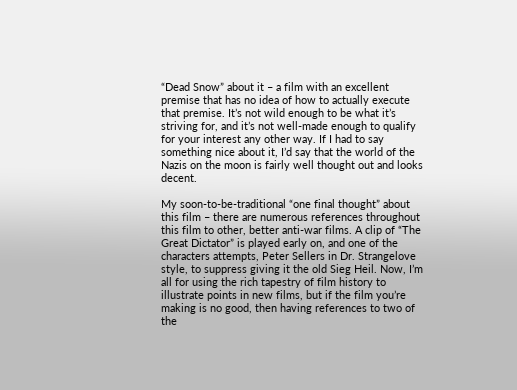“Dead Snow” about it – a film with an excellent premise that has no idea of how to actually execute that premise. It’s not wild enough to be what it’s striving for, and it’s not well-made enough to qualify for your interest any other way. If I had to say something nice about it, I’d say that the world of the Nazis on the moon is fairly well thought out and looks decent.

My soon-to-be-traditional “one final thought” about this film – there are numerous references throughout this film to other, better anti-war films. A clip of “The Great Dictator” is played early on, and one of the characters attempts, Peter Sellers in Dr. Strangelove style, to suppress giving it the old Sieg Heil. Now, I’m all for using the rich tapestry of film history to illustrate points in new films, but if the film you’re making is no good, then having references to two of the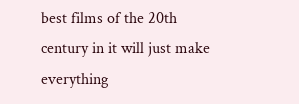best films of the 20th century in it will just make everything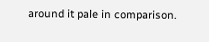around it pale in comparison.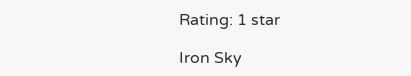Rating: 1 star

Iron Sky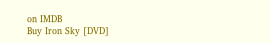on IMDB
Buy Iron Sky [DVD]